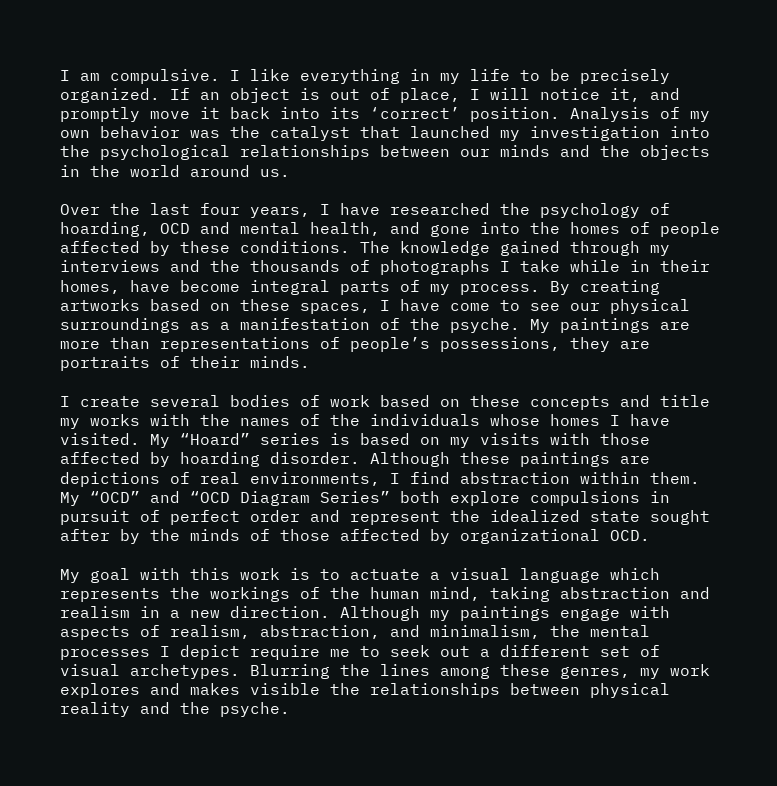I am compulsive. I like everything in my life to be precisely organized. If an object is out of place, I will notice it, and promptly move it back into its ‘correct’ position. Analysis of my own behavior was the catalyst that launched my investigation into the psychological relationships between our minds and the objects in the world around us.

Over the last four years, I have researched the psychology of hoarding, OCD and mental health, and gone into the homes of people affected by these conditions. The knowledge gained through my interviews and the thousands of photographs I take while in their homes, have become integral parts of my process. By creating artworks based on these spaces, I have come to see our physical surroundings as a manifestation of the psyche. My paintings are more than representations of people’s possessions, they are portraits of their minds.

I create several bodies of work based on these concepts and title my works with the names of the individuals whose homes I have visited. My “Hoard” series is based on my visits with those affected by hoarding disorder. Although these paintings are depictions of real environments, I find abstraction within them. My “OCD” and “OCD Diagram Series” both explore compulsions in pursuit of perfect order and represent the idealized state sought after by the minds of those affected by organizational OCD.

My goal with this work is to actuate a visual language which represents the workings of the human mind, taking abstraction and realism in a new direction. Although my paintings engage with aspects of realism, abstraction, and minimalism, the mental processes I depict require me to seek out a different set of visual archetypes. Blurring the lines among these genres, my work explores and makes visible the relationships between physical reality and the psyche.